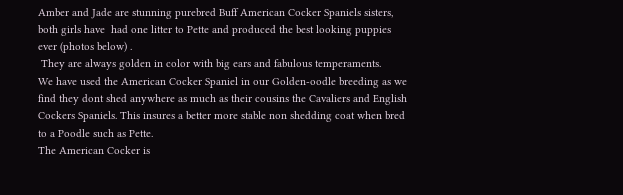Amber and Jade are stunning purebred Buff American Cocker Spaniels sisters, both girls have  had one litter to Pette and produced the best looking puppies ever (photos below) .
 They are always golden in color with big ears and fabulous temperaments.
We have used the American Cocker Spaniel in our Golden-oodle breeding as we find they dont shed anywhere as much as their cousins the Cavaliers and English Cockers Spaniels. This insures a better more stable non shedding coat when bred to a Poodle such as Pette.
The American Cocker is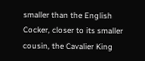smaller than the English Cocker, closer to its smaller cousin, the Cavalier King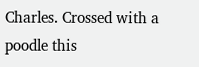Charles. Crossed with a poodle this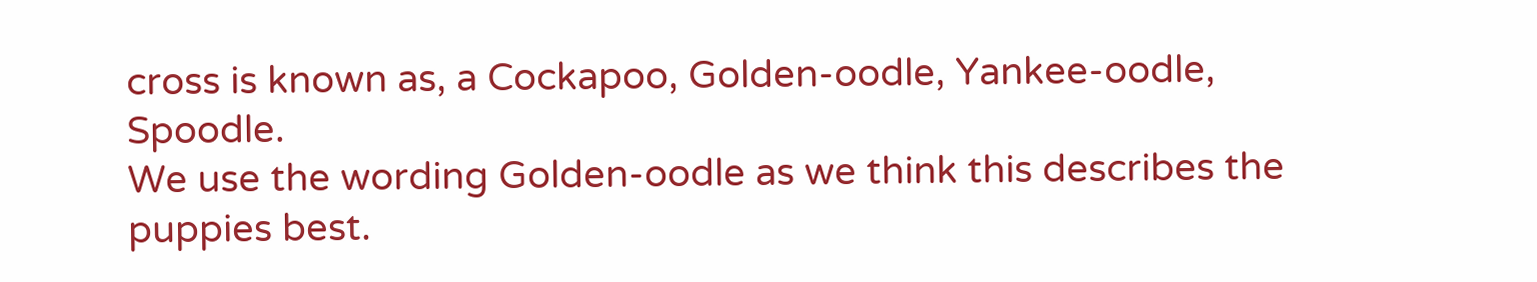cross is known as, a Cockapoo, Golden-oodle, Yankee-oodle, Spoodle.
We use the wording Golden-oodle as we think this describes the puppies best.